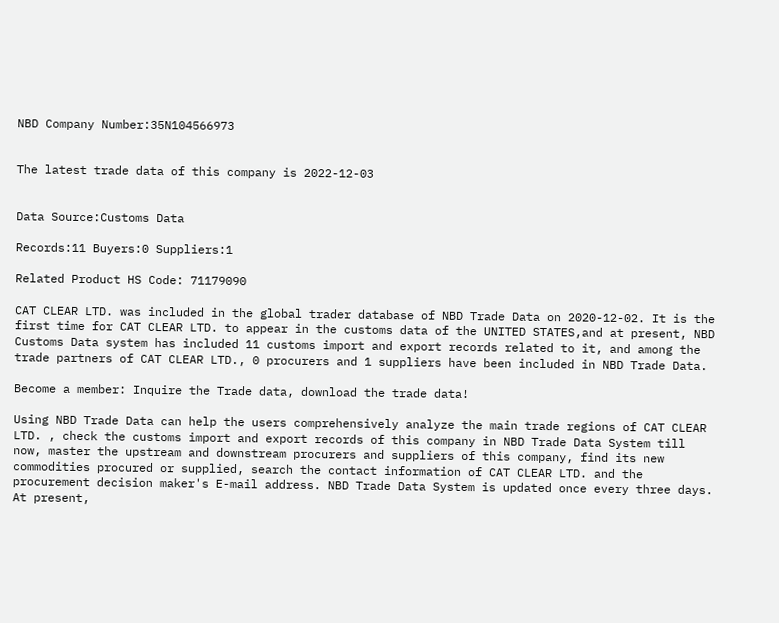NBD Company Number:35N104566973


The latest trade data of this company is 2022-12-03


Data Source:Customs Data

Records:11 Buyers:0 Suppliers:1

Related Product HS Code: 71179090

CAT CLEAR LTD. was included in the global trader database of NBD Trade Data on 2020-12-02. It is the first time for CAT CLEAR LTD. to appear in the customs data of the UNITED STATES,and at present, NBD Customs Data system has included 11 customs import and export records related to it, and among the trade partners of CAT CLEAR LTD., 0 procurers and 1 suppliers have been included in NBD Trade Data.

Become a member: Inquire the Trade data, download the trade data!

Using NBD Trade Data can help the users comprehensively analyze the main trade regions of CAT CLEAR LTD. , check the customs import and export records of this company in NBD Trade Data System till now, master the upstream and downstream procurers and suppliers of this company, find its new commodities procured or supplied, search the contact information of CAT CLEAR LTD. and the procurement decision maker's E-mail address. NBD Trade Data System is updated once every three days. At present,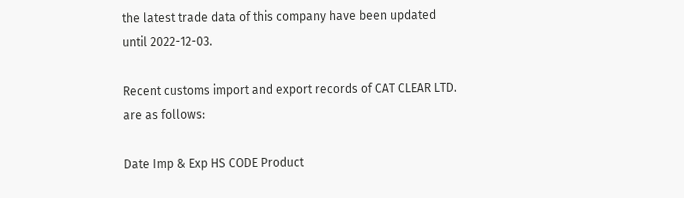the latest trade data of this company have been updated until 2022-12-03.

Recent customs import and export records of CAT CLEAR LTD. are as follows:

Date Imp & Exp HS CODE Product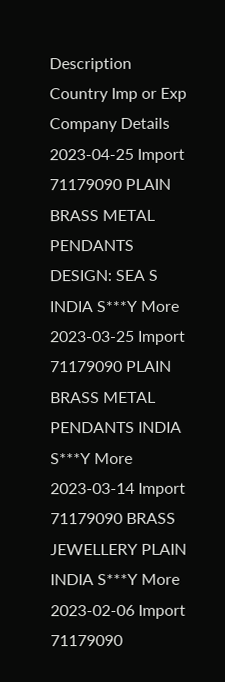Description Country Imp or Exp Company Details
2023-04-25 Import 71179090 PLAIN BRASS METAL PENDANTS DESIGN: SEA S INDIA S***Y More
2023-03-25 Import 71179090 PLAIN BRASS METAL PENDANTS INDIA S***Y More
2023-03-14 Import 71179090 BRASS JEWELLERY PLAIN INDIA S***Y More
2023-02-06 Import 71179090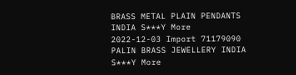BRASS METAL PLAIN PENDANTS INDIA S***Y More
2022-12-03 Import 71179090 PALIN BRASS JEWELLERY INDIA S***Y More